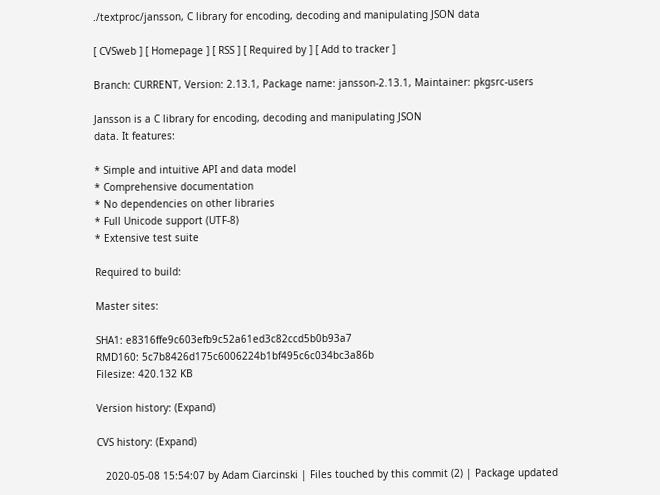./textproc/jansson, C library for encoding, decoding and manipulating JSON data

[ CVSweb ] [ Homepage ] [ RSS ] [ Required by ] [ Add to tracker ]

Branch: CURRENT, Version: 2.13.1, Package name: jansson-2.13.1, Maintainer: pkgsrc-users

Jansson is a C library for encoding, decoding and manipulating JSON
data. It features:

* Simple and intuitive API and data model
* Comprehensive documentation
* No dependencies on other libraries
* Full Unicode support (UTF-8)
* Extensive test suite

Required to build:

Master sites:

SHA1: e8316ffe9c603efb9c52a61ed3c82ccd5b0b93a7
RMD160: 5c7b8426d175c6006224b1bf495c6c034bc3a86b
Filesize: 420.132 KB

Version history: (Expand)

CVS history: (Expand)

   2020-05-08 15:54:07 by Adam Ciarcinski | Files touched by this commit (2) | Package updated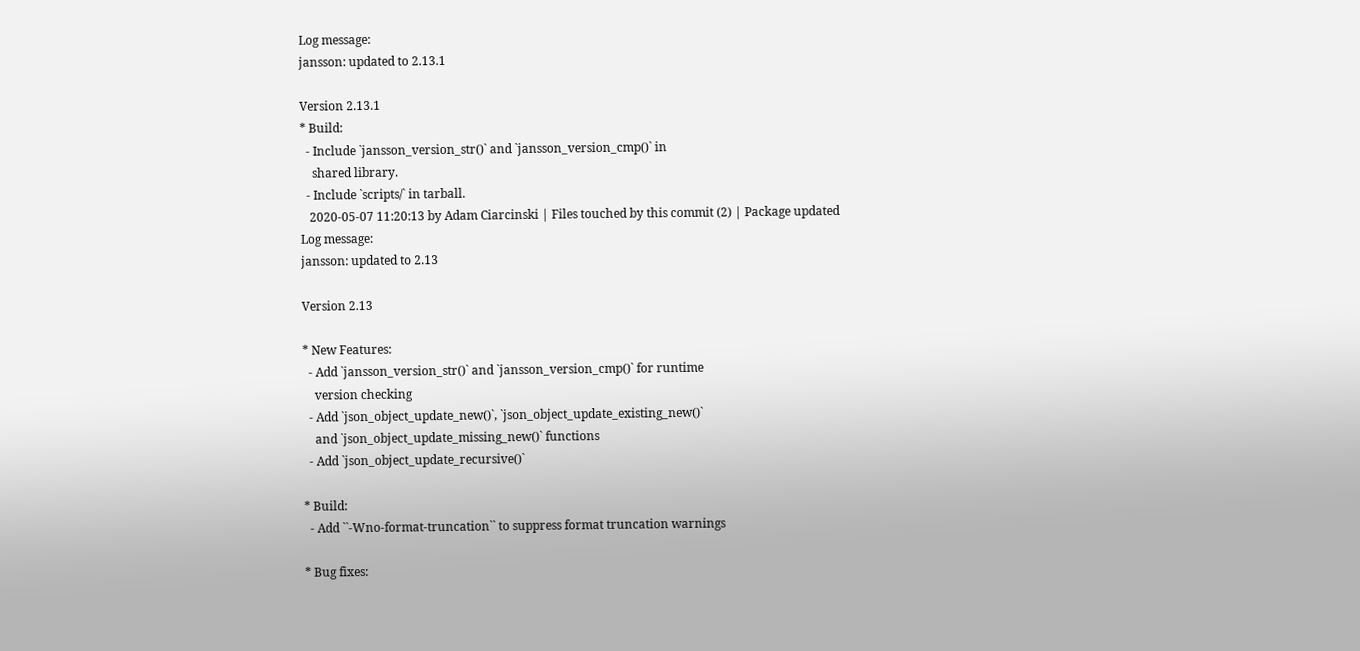Log message:
jansson: updated to 2.13.1

Version 2.13.1
* Build:
  - Include `jansson_version_str()` and `jansson_version_cmp()` in
    shared library.
  - Include `scripts/` in tarball.
   2020-05-07 11:20:13 by Adam Ciarcinski | Files touched by this commit (2) | Package updated
Log message:
jansson: updated to 2.13

Version 2.13

* New Features:
  - Add `jansson_version_str()` and `jansson_version_cmp()` for runtime
    version checking
  - Add `json_object_update_new()`, `json_object_update_existing_new()`
    and `json_object_update_missing_new()` functions
  - Add `json_object_update_recursive()`

* Build:
  - Add ``-Wno-format-truncation`` to suppress format truncation warnings

* Bug fixes: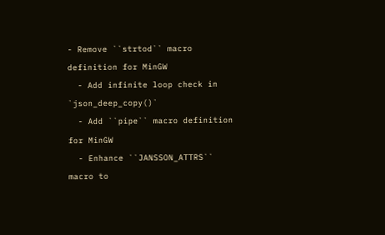- Remove ``strtod`` macro definition for MinGW
  - Add infinite loop check in `json_deep_copy()`
  - Add ``pipe`` macro definition for MinGW
  - Enhance ``JANSSON_ATTRS`` macro to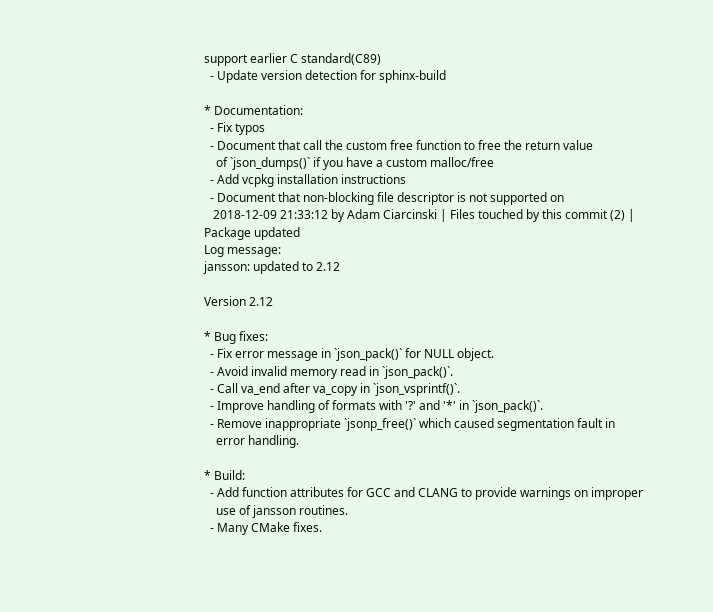support earlier C standard(C89)
  - Update version detection for sphinx-build

* Documentation:
  - Fix typos
  - Document that call the custom free function to free the return value
    of `json_dumps()` if you have a custom malloc/free
  - Add vcpkg installation instructions
  - Document that non-blocking file descriptor is not supported on
   2018-12-09 21:33:12 by Adam Ciarcinski | Files touched by this commit (2) | Package updated
Log message:
jansson: updated to 2.12

Version 2.12

* Bug fixes:
  - Fix error message in `json_pack()` for NULL object.
  - Avoid invalid memory read in `json_pack()`.
  - Call va_end after va_copy in `json_vsprintf()`.
  - Improve handling of formats with '?' and '*' in `json_pack()`.
  - Remove inappropriate `jsonp_free()` which caused segmentation fault in
    error handling.

* Build:
  - Add function attributes for GCC and CLANG to provide warnings on improper
    use of jansson routines.
  - Many CMake fixes.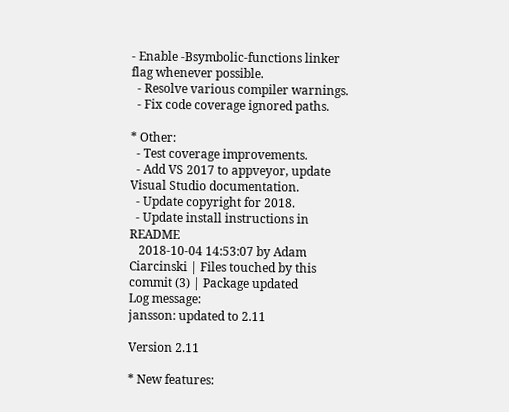- Enable -Bsymbolic-functions linker flag whenever possible.
  - Resolve various compiler warnings.
  - Fix code coverage ignored paths.

* Other:
  - Test coverage improvements.
  - Add VS 2017 to appveyor, update Visual Studio documentation.
  - Update copyright for 2018.
  - Update install instructions in README
   2018-10-04 14:53:07 by Adam Ciarcinski | Files touched by this commit (3) | Package updated
Log message:
jansson: updated to 2.11

Version 2.11

* New features: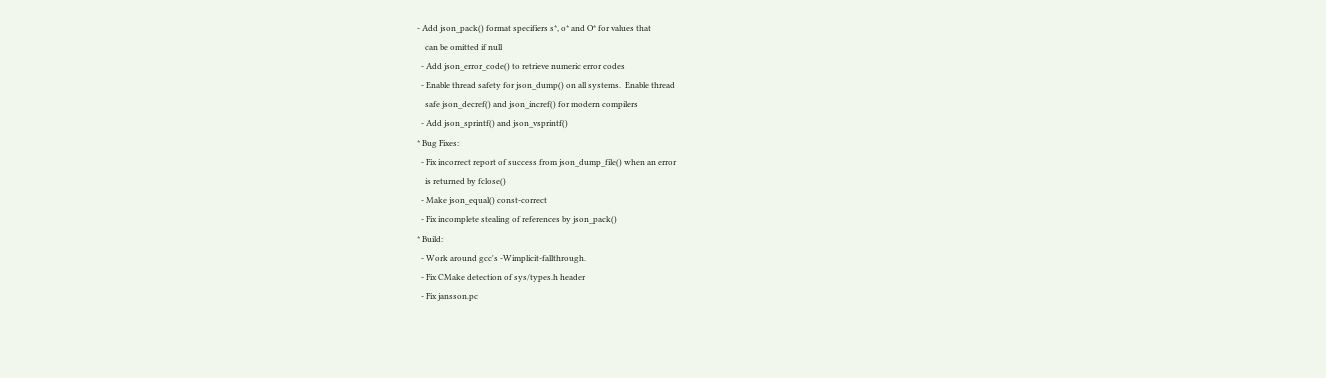- Add json_pack() format specifiers s*, o* and O* for values that
    can be omitted if null
  - Add json_error_code() to retrieve numeric error codes
  - Enable thread safety for json_dump() on all systems.  Enable thread
    safe json_decref() and json_incref() for modern compilers
  - Add json_sprintf() and json_vsprintf()
* Bug Fixes:
  - Fix incorrect report of success from json_dump_file() when an error
    is returned by fclose()
  - Make json_equal() const-correct
  - Fix incomplete stealing of references by json_pack()
* Build:
  - Work around gcc's -Wimplicit-fallthrough.
  - Fix CMake detection of sys/types.h header
  - Fix jansson.pc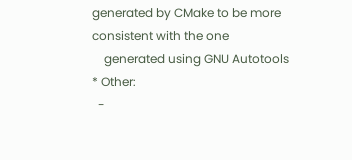generated by CMake to be more consistent with the one
    generated using GNU Autotools
* Other:
  -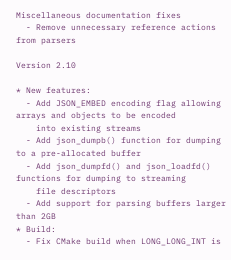Miscellaneous documentation fixes
  - Remove unnecessary reference actions from parsers

Version 2.10

* New features:
  - Add JSON_EMBED encoding flag allowing arrays and objects to be encoded
    into existing streams
  - Add json_dumpb() function for dumping to a pre-allocated buffer
  - Add json_dumpfd() and json_loadfd() functions for dumping to streaming
    file descriptors
  - Add support for parsing buffers larger than 2GB
* Build:
  - Fix CMake build when LONG_LONG_INT is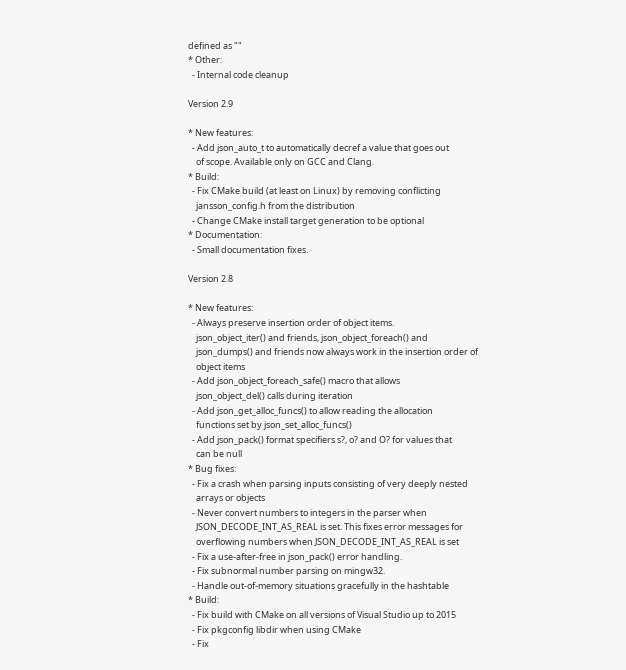defined as ""
* Other:
  - Internal code cleanup

Version 2.9

* New features:
  - Add json_auto_t to automatically decref a value that goes out
    of scope. Available only on GCC and Clang.
* Build:
  - Fix CMake build (at least on Linux) by removing conflicting
    jansson_config.h from the distribution
  - Change CMake install target generation to be optional
* Documentation:
  - Small documentation fixes.

Version 2.8

* New features:
  - Always preserve insertion order of object items.
    json_object_iter() and friends, json_object_foreach() and
    json_dumps() and friends now always work in the insertion order of
    object items
  - Add json_object_foreach_safe() macro that allows
    json_object_del() calls during iteration
  - Add json_get_alloc_funcs() to allow reading the allocation
    functions set by json_set_alloc_funcs()
  - Add json_pack() format specifiers s?, o? and O? for values that
    can be null
* Bug fixes:
  - Fix a crash when parsing inputs consisting of very deeply nested
    arrays or objects
  - Never convert numbers to integers in the parser when
    JSON_DECODE_INT_AS_REAL is set. This fixes error messages for
    overflowing numbers when JSON_DECODE_INT_AS_REAL is set
  - Fix a use-after-free in json_pack() error handling.
  - Fix subnormal number parsing on mingw32.
  - Handle out-of-memory situations gracefully in the hashtable
* Build:
  - Fix build with CMake on all versions of Visual Studio up to 2015
  - Fix pkgconfig libdir when using CMake
  - Fix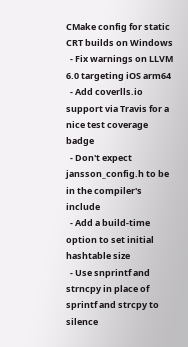CMake config for static CRT builds on Windows
  - Fix warnings on LLVM 6.0 targeting iOS arm64
  - Add coverlls.io support via Travis for a nice test coverage badge
  - Don't expect jansson_config.h to be in the compiler's include
  - Add a build-time option to set initial hashtable size
  - Use snprintf and strncpy in place of sprintf and strcpy to silence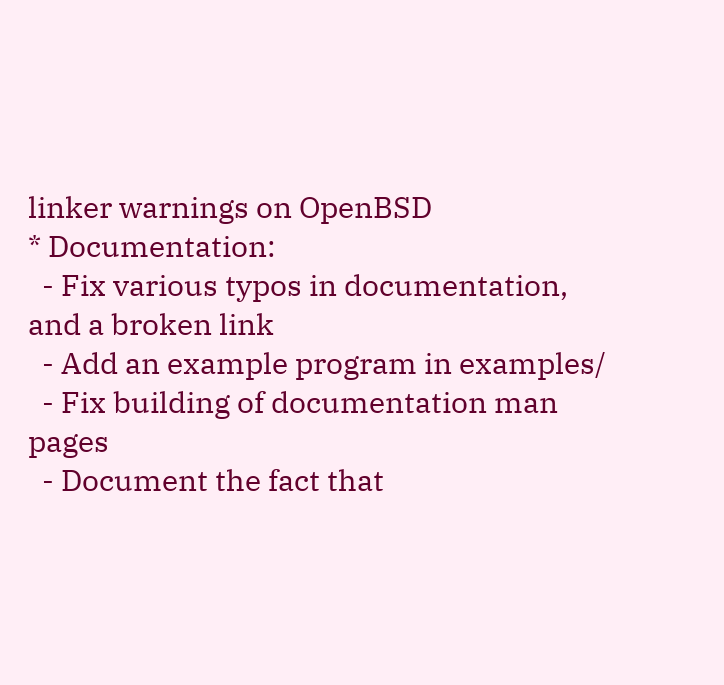linker warnings on OpenBSD
* Documentation:
  - Fix various typos in documentation, and a broken link
  - Add an example program in examples/
  - Fix building of documentation man pages
  - Document the fact that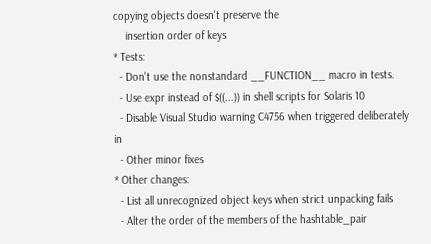copying objects doesn't preserve the
    insertion order of keys
* Tests:
  - Don't use the nonstandard __FUNCTION__ macro in tests.
  - Use expr instead of $((...)) in shell scripts for Solaris 10
  - Disable Visual Studio warning C4756 when triggered deliberately in
  - Other minor fixes
* Other changes:
  - List all unrecognized object keys when strict unpacking fails
  - Alter the order of the members of the hashtable_pair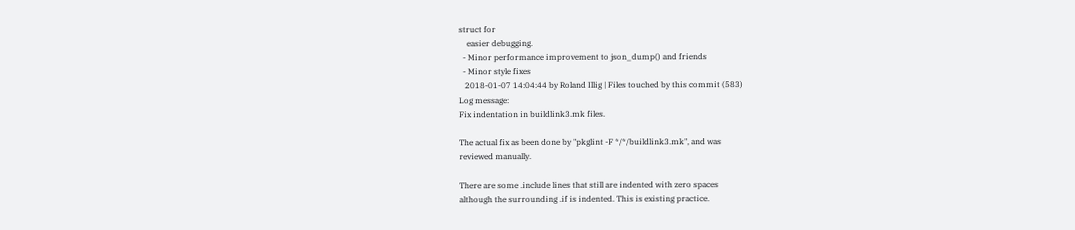struct for
    easier debugging.
  - Minor performance improvement to json_dump() and friends
  - Minor style fixes
   2018-01-07 14:04:44 by Roland Illig | Files touched by this commit (583)
Log message:
Fix indentation in buildlink3.mk files.

The actual fix as been done by "pkglint -F */*/buildlink3.mk", and was
reviewed manually.

There are some .include lines that still are indented with zero spaces
although the surrounding .if is indented. This is existing practice.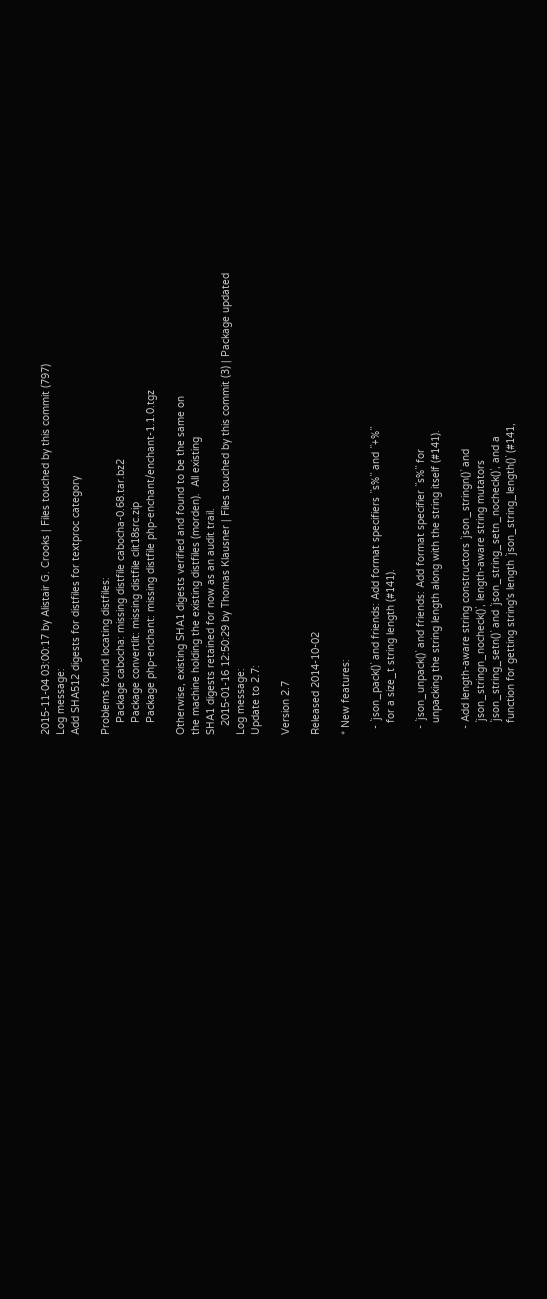2015-11-04 03:00:17 by Alistair G. Crooks | Files touched by this commit (797)
Log message:
Add SHA512 digests for distfiles for textproc category

Problems found locating distfiles:
    Package cabocha: missing distfile cabocha-0.68.tar.bz2
    Package convertlit: missing distfile clit18src.zip
    Package php-enchant: missing distfile php-enchant/enchant-1.1.0.tgz

Otherwise, existing SHA1 digests verified and found to be the same on
the machine holding the existing distfiles (morden).  All existing
SHA1 digests retained for now as an audit trail.
   2015-01-16 12:50:29 by Thomas Klausner | Files touched by this commit (3) | Package updated
Log message:
Update to 2.7:

Version 2.7

Released 2014-10-02

* New features:

  - `json_pack()` and friends: Add format specifiers ``s%`` and ``+%``
    for a size_t string length (#141).

  - `json_unpack()` and friends: Add format specifier ``s%`` for
    unpacking the string length along with the string itself (#141).

  - Add length-aware string constructors `json_stringn()` and
    `json_stringn_nocheck()`, length-aware string mutators
    `json_string_setn()` and `json_string_setn_nocheck()`, and a
    function for getting string's length `json_string_length()` (#141,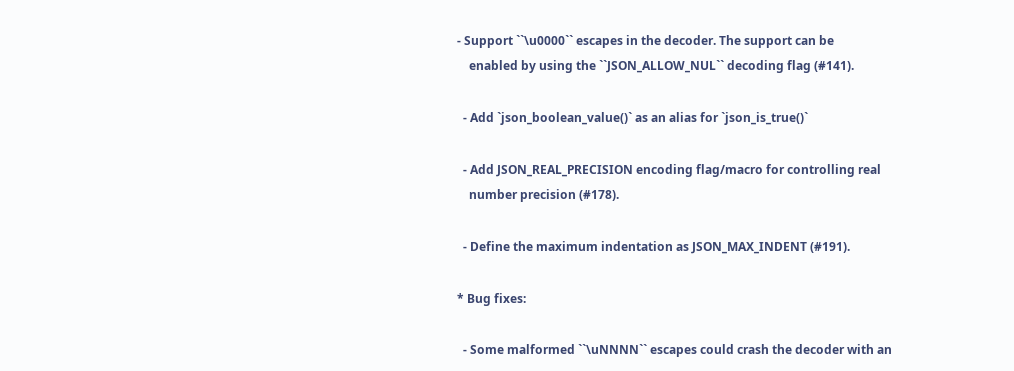- Support ``\u0000`` escapes in the decoder. The support can be
    enabled by using the ``JSON_ALLOW_NUL`` decoding flag (#141).

  - Add `json_boolean_value()` as an alias for `json_is_true()`

  - Add JSON_REAL_PRECISION encoding flag/macro for controlling real
    number precision (#178).

  - Define the maximum indentation as JSON_MAX_INDENT (#191).

* Bug fixes:

  - Some malformed ``\uNNNN`` escapes could crash the decoder with an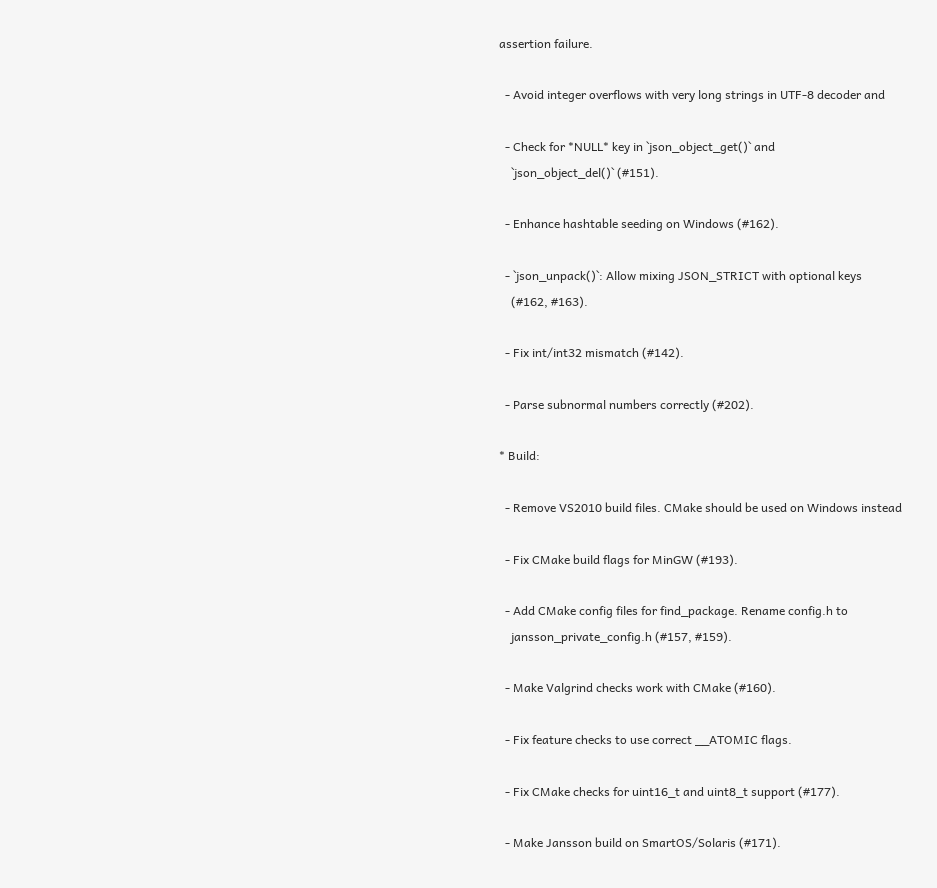assertion failure.

  - Avoid integer overflows with very long strings in UTF-8 decoder and

  - Check for *NULL* key in `json_object_get()` and
    `json_object_del()` (#151).

  - Enhance hashtable seeding on Windows (#162).

  - `json_unpack()`: Allow mixing JSON_STRICT with optional keys
    (#162, #163).

  - Fix int/int32 mismatch (#142).

  - Parse subnormal numbers correctly (#202).

* Build:

  - Remove VS2010 build files. CMake should be used on Windows instead

  - Fix CMake build flags for MinGW (#193).

  - Add CMake config files for find_package. Rename config.h to
    jansson_private_config.h (#157, #159).

  - Make Valgrind checks work with CMake (#160).

  - Fix feature checks to use correct __ATOMIC flags.

  - Fix CMake checks for uint16_t and uint8_t support (#177).

  - Make Jansson build on SmartOS/Solaris (#171).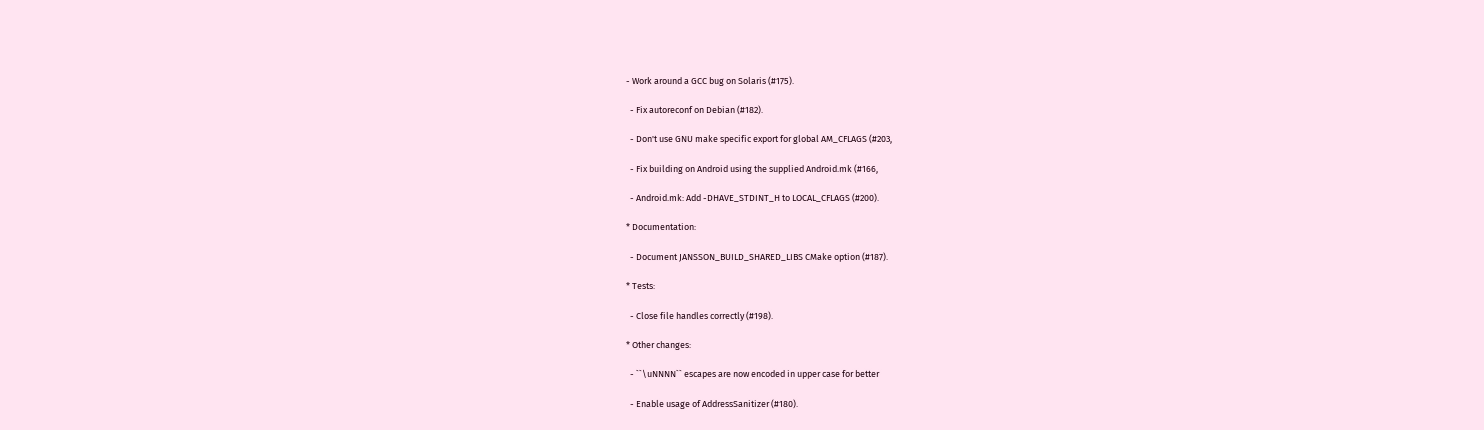- Work around a GCC bug on Solaris (#175).

  - Fix autoreconf on Debian (#182).

  - Don't use GNU make specific export for global AM_CFLAGS (#203,

  - Fix building on Android using the supplied Android.mk (#166,

  - Android.mk: Add -DHAVE_STDINT_H to LOCAL_CFLAGS (#200).

* Documentation:

  - Document JANSSON_BUILD_SHARED_LIBS CMake option (#187).

* Tests:

  - Close file handles correctly (#198).

* Other changes:

  - ``\uNNNN`` escapes are now encoded in upper case for better

  - Enable usage of AddressSanitizer (#180).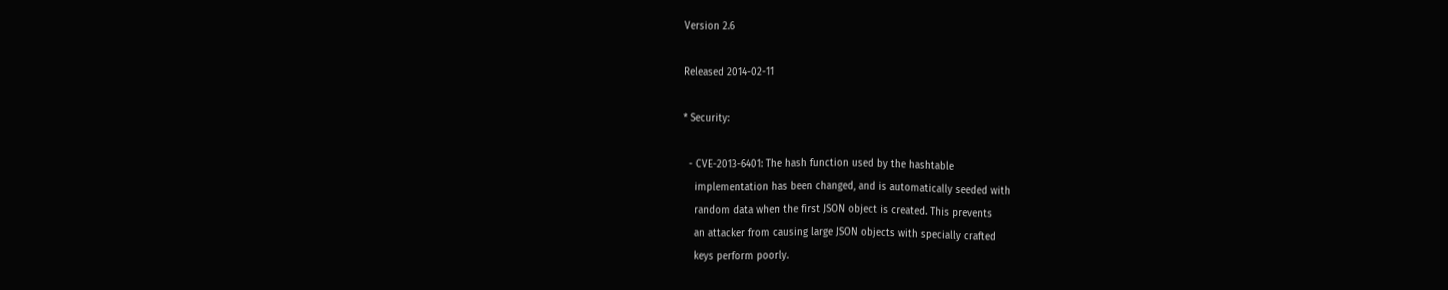Version 2.6

Released 2014-02-11

* Security:

  - CVE-2013-6401: The hash function used by the hashtable
    implementation has been changed, and is automatically seeded with
    random data when the first JSON object is created. This prevents
    an attacker from causing large JSON objects with specially crafted
    keys perform poorly.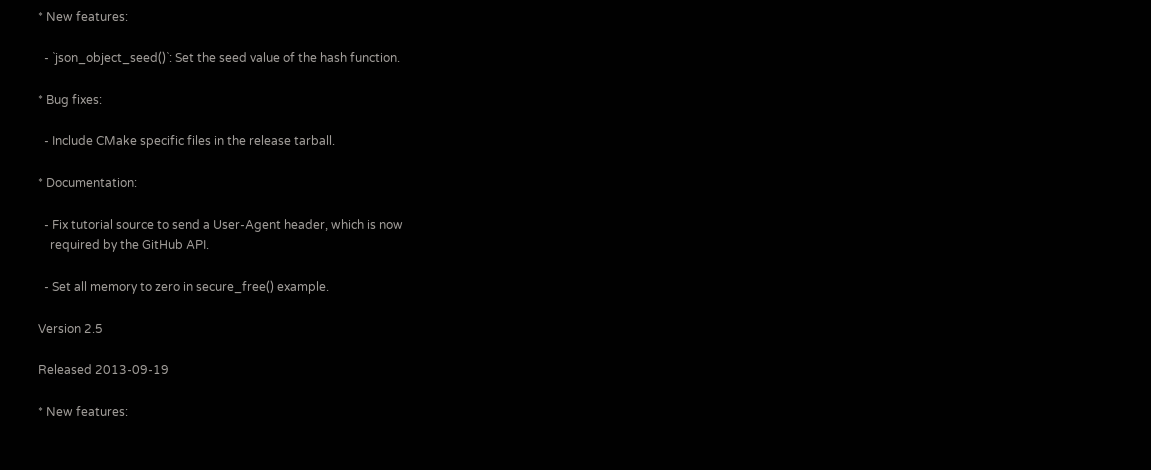* New features:

  - `json_object_seed()`: Set the seed value of the hash function.

* Bug fixes:

  - Include CMake specific files in the release tarball.

* Documentation:

  - Fix tutorial source to send a User-Agent header, which is now
    required by the GitHub API.

  - Set all memory to zero in secure_free() example.

Version 2.5

Released 2013-09-19

* New features: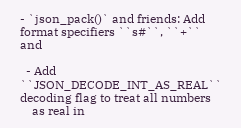- `json_pack()` and friends: Add format specifiers ``s#``, ``+`` and

  - Add ``JSON_DECODE_INT_AS_REAL`` decoding flag to treat all numbers
    as real in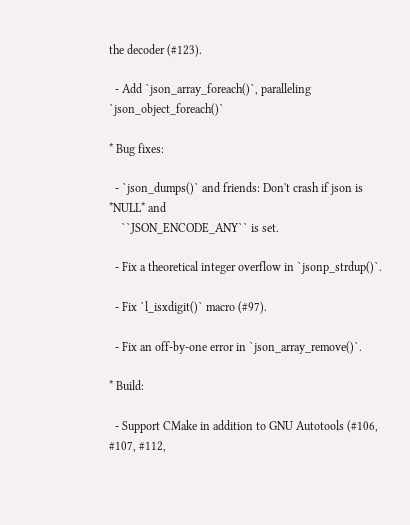the decoder (#123).

  - Add `json_array_foreach()`, paralleling `json_object_foreach()`

* Bug fixes:

  - `json_dumps()` and friends: Don't crash if json is *NULL* and
    ``JSON_ENCODE_ANY`` is set.

  - Fix a theoretical integer overflow in `jsonp_strdup()`.

  - Fix `l_isxdigit()` macro (#97).

  - Fix an off-by-one error in `json_array_remove()`.

* Build:

  - Support CMake in addition to GNU Autotools (#106, #107, #112,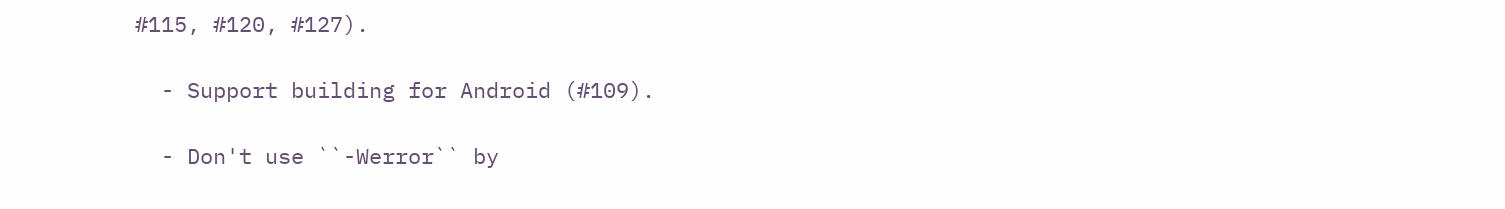#115, #120, #127).

  - Support building for Android (#109).

  - Don't use ``-Werror`` by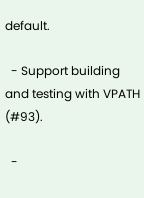default.

  - Support building and testing with VPATH (#93).

  -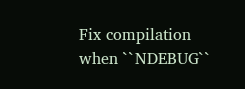Fix compilation when ``NDEBUG``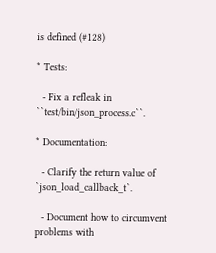is defined (#128)

* Tests:

  - Fix a refleak in ``test/bin/json_process.c``.

* Documentation:

  - Clarify the return value of `json_load_callback_t`.

  - Document how to circumvent problems with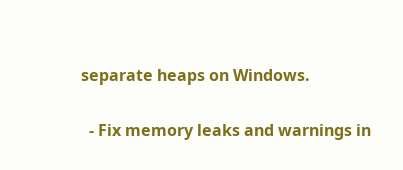separate heaps on Windows.

  - Fix memory leaks and warnings in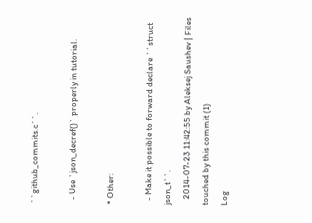``github_commits.c``.

  - Use `json_decref()` properly in tutorial.

* Other:

  - Make it possible to forward declare ``struct json_t``.
   2014-07-23 11:42:55 by Aleksej Saushev | Files touched by this commit (1)
Log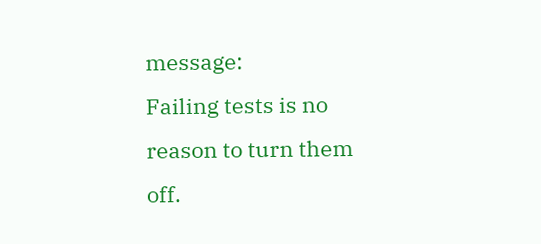message:
Failing tests is no reason to turn them off.